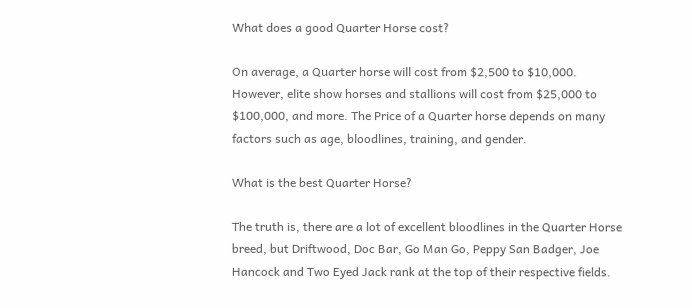What does a good Quarter Horse cost?

On average, a Quarter horse will cost from $2,500 to $10,000. However, elite show horses and stallions will cost from $25,000 to $100,000, and more. The Price of a Quarter horse depends on many factors such as age, bloodlines, training, and gender.

What is the best Quarter Horse?

The truth is, there are a lot of excellent bloodlines in the Quarter Horse breed, but Driftwood, Doc Bar, Go Man Go, Peppy San Badger, Joe Hancock and Two Eyed Jack rank at the top of their respective fields.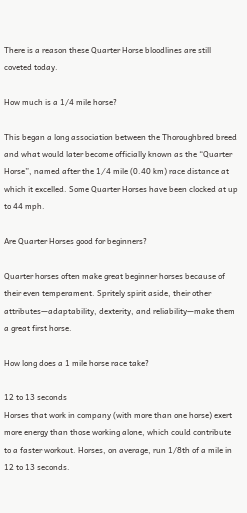There is a reason these Quarter Horse bloodlines are still coveted today.

How much is a 1/4 mile horse?

This began a long association between the Thoroughbred breed and what would later become officially known as the “Quarter Horse”, named after the 1⁄4 mile (0.40 km) race distance at which it excelled. Some Quarter Horses have been clocked at up to 44 mph.

Are Quarter Horses good for beginners?

Quarter horses often make great beginner horses because of their even temperament. Spritely spirit aside, their other attributes—adaptability, dexterity, and reliability—make them a great first horse.

How long does a 1 mile horse race take?

12 to 13 seconds
Horses that work in company (with more than one horse) exert more energy than those working alone, which could contribute to a faster workout. Horses, on average, run 1/8th of a mile in 12 to 13 seconds.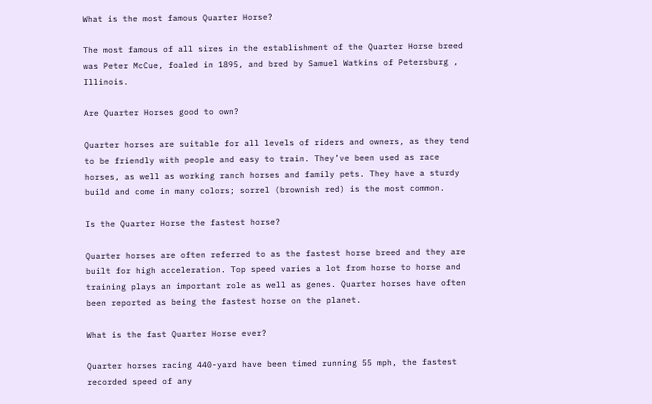What is the most famous Quarter Horse?

The most famous of all sires in the establishment of the Quarter Horse breed was Peter McCue, foaled in 1895, and bred by Samuel Watkins of Petersburg , Illinois.

Are Quarter Horses good to own?

Quarter horses are suitable for all levels of riders and owners, as they tend to be friendly with people and easy to train. They’ve been used as race horses, as well as working ranch horses and family pets. They have a sturdy build and come in many colors; sorrel (brownish red) is the most common.

Is the Quarter Horse the fastest horse?

Quarter horses are often referred to as the fastest horse breed and they are built for high acceleration. Top speed varies a lot from horse to horse and training plays an important role as well as genes. Quarter horses have often been reported as being the fastest horse on the planet.

What is the fast Quarter Horse ever?

Quarter horses racing 440-yard have been timed running 55 mph, the fastest recorded speed of any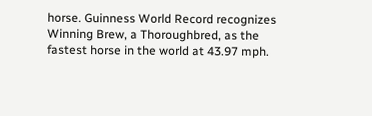horse. Guinness World Record recognizes Winning Brew, a Thoroughbred, as the fastest horse in the world at 43.97 mph.